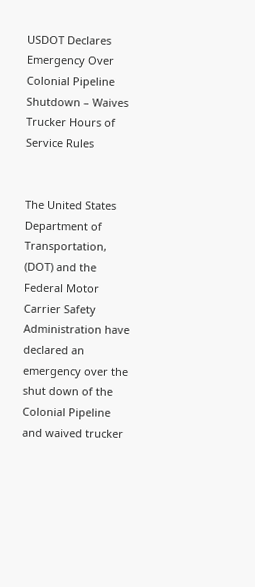USDOT Declares Emergency Over Colonial Pipeline Shutdown – Waives Trucker Hours of Service Rules


The United States Department of Transportation, (DOT) and the Federal Motor Carrier Safety Administration have declared an emergency over the shut down of the Colonial Pipeline and waived trucker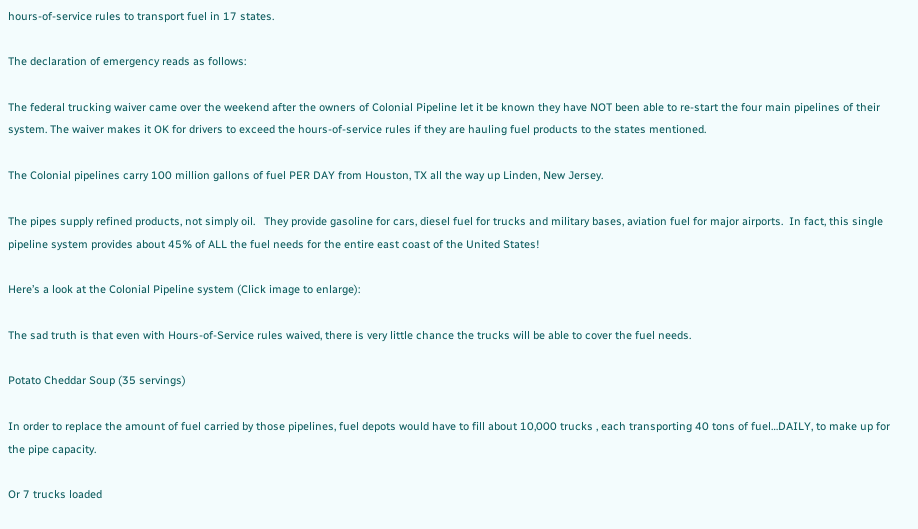hours-of-service rules to transport fuel in 17 states.

The declaration of emergency reads as follows:

The federal trucking waiver came over the weekend after the owners of Colonial Pipeline let it be known they have NOT been able to re-start the four main pipelines of their system. The waiver makes it OK for drivers to exceed the hours-of-service rules if they are hauling fuel products to the states mentioned.

The Colonial pipelines carry 100 million gallons of fuel PER DAY from Houston, TX all the way up Linden, New Jersey.

The pipes supply refined products, not simply oil.   They provide gasoline for cars, diesel fuel for trucks and military bases, aviation fuel for major airports.  In fact, this single pipeline system provides about 45% of ALL the fuel needs for the entire east coast of the United States!

Here’s a look at the Colonial Pipeline system (Click image to enlarge):

The sad truth is that even with Hours-of-Service rules waived, there is very little chance the trucks will be able to cover the fuel needs.

Potato Cheddar Soup (35 servings)

In order to replace the amount of fuel carried by those pipelines, fuel depots would have to fill about 10,000 trucks , each transporting 40 tons of fuel…DAILY, to make up for the pipe capacity.

Or 7 trucks loaded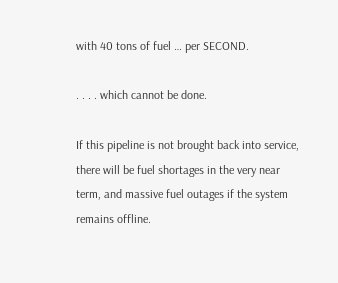with 40 tons of fuel … per SECOND.

. . . . which cannot be done.

If this pipeline is not brought back into service, there will be fuel shortages in the very near term, and massive fuel outages if the system remains offline.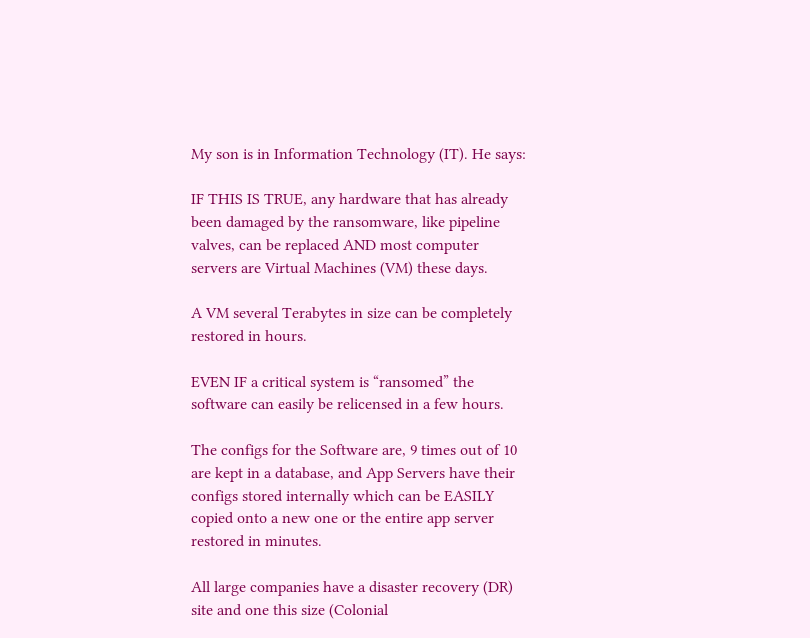My son is in Information Technology (IT). He says:

IF THIS IS TRUE, any hardware that has already been damaged by the ransomware, like pipeline valves, can be replaced AND most computer servers are Virtual Machines (VM) these days.

A VM several Terabytes in size can be completely restored in hours.

EVEN IF a critical system is “ransomed” the software can easily be relicensed in a few hours.

The configs for the Software are, 9 times out of 10  are kept in a database, and App Servers have their configs stored internally which can be EASILY copied onto a new one or the entire app server restored in minutes.

All large companies have a disaster recovery (DR) site and one this size (Colonial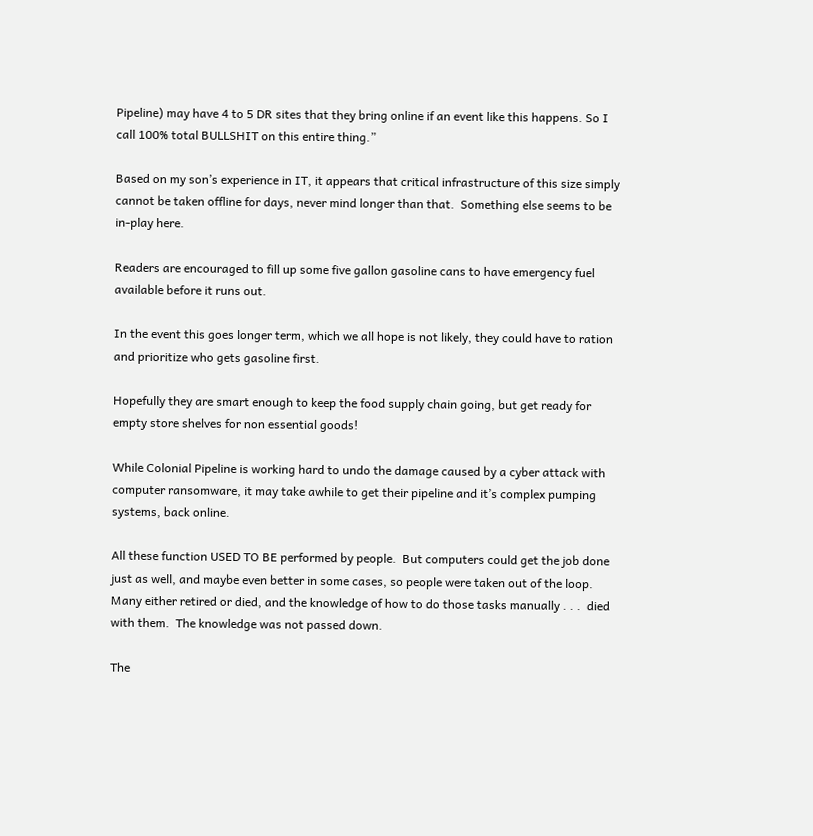Pipeline) may have 4 to 5 DR sites that they bring online if an event like this happens. So I call 100% total BULLSHIT on this entire thing.”

Based on my son’s experience in IT, it appears that critical infrastructure of this size simply cannot be taken offline for days, never mind longer than that.  Something else seems to be in-play here.

Readers are encouraged to fill up some five gallon gasoline cans to have emergency fuel available before it runs out.

In the event this goes longer term, which we all hope is not likely, they could have to ration and prioritize who gets gasoline first.

Hopefully they are smart enough to keep the food supply chain going, but get ready for empty store shelves for non essential goods!

While Colonial Pipeline is working hard to undo the damage caused by a cyber attack with computer ransomware, it may take awhile to get their pipeline and it’s complex pumping systems, back online.

All these function USED TO BE performed by people.  But computers could get the job done just as well, and maybe even better in some cases, so people were taken out of the loop.  Many either retired or died, and the knowledge of how to do those tasks manually . . .  died with them.  The knowledge was not passed down.

The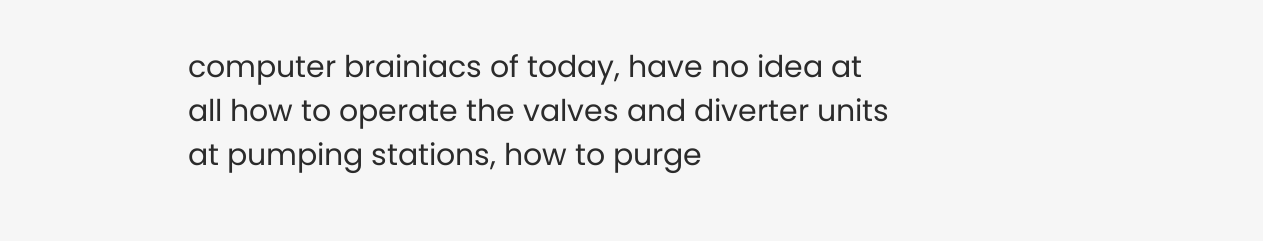computer brainiacs of today, have no idea at all how to operate the valves and diverter units at pumping stations, how to purge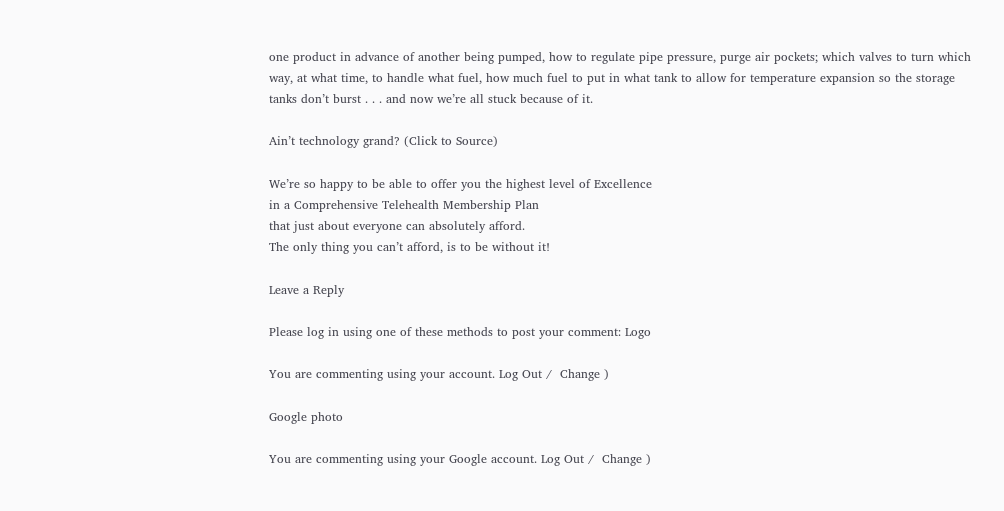one product in advance of another being pumped, how to regulate pipe pressure, purge air pockets; which valves to turn which way, at what time, to handle what fuel, how much fuel to put in what tank to allow for temperature expansion so the storage tanks don’t burst . . . and now we’re all stuck because of it.

Ain’t technology grand? (Click to Source)

We’re so happy to be able to offer you the highest level of Excellence
in a Comprehensive Telehealth Membership Plan
that just about everyone can absolutely afford.
The only thing you can’t afford, is to be without it!

Leave a Reply

Please log in using one of these methods to post your comment: Logo

You are commenting using your account. Log Out /  Change )

Google photo

You are commenting using your Google account. Log Out /  Change )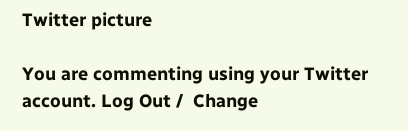Twitter picture

You are commenting using your Twitter account. Log Out /  Change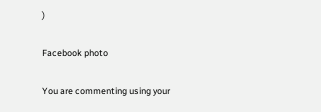)

Facebook photo

You are commenting using your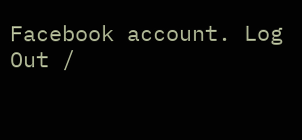Facebook account. Log Out /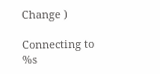Change )

Connecting to %s